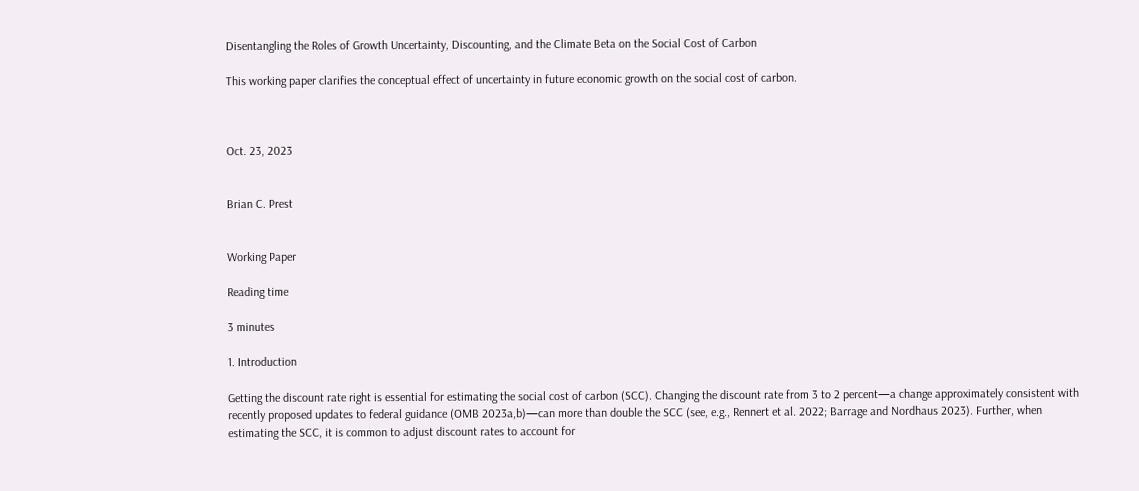Disentangling the Roles of Growth Uncertainty, Discounting, and the Climate Beta on the Social Cost of Carbon

This working paper clarifies the conceptual effect of uncertainty in future economic growth on the social cost of carbon.



Oct. 23, 2023


Brian C. Prest


Working Paper

Reading time

3 minutes

1. Introduction

Getting the discount rate right is essential for estimating the social cost of carbon (SCC). Changing the discount rate from 3 to 2 percent—a change approximately consistent with recently proposed updates to federal guidance (OMB 2023a,b)—can more than double the SCC (see, e.g., Rennert et al. 2022; Barrage and Nordhaus 2023). Further, when estimating the SCC, it is common to adjust discount rates to account for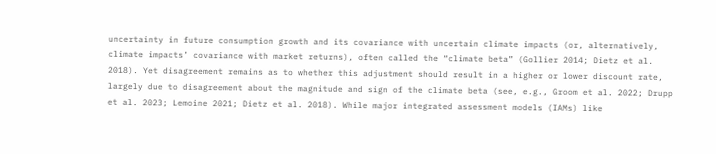uncertainty in future consumption growth and its covariance with uncertain climate impacts (or, alternatively, climate impacts’ covariance with market returns), often called the “climate beta” (Gollier 2014; Dietz et al. 2018). Yet disagreement remains as to whether this adjustment should result in a higher or lower discount rate, largely due to disagreement about the magnitude and sign of the climate beta (see, e.g., Groom et al. 2022; Drupp et al. 2023; Lemoine 2021; Dietz et al. 2018). While major integrated assessment models (IAMs) like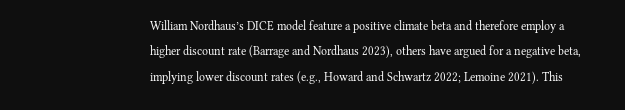William Nordhaus’s DICE model feature a positive climate beta and therefore employ a higher discount rate (Barrage and Nordhaus 2023), others have argued for a negative beta, implying lower discount rates (e.g., Howard and Schwartz 2022; Lemoine 2021). This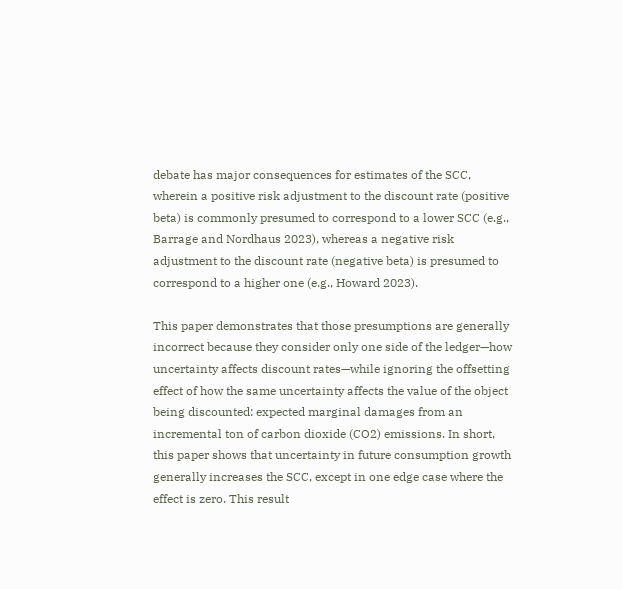debate has major consequences for estimates of the SCC, wherein a positive risk adjustment to the discount rate (positive beta) is commonly presumed to correspond to a lower SCC (e.g., Barrage and Nordhaus 2023), whereas a negative risk adjustment to the discount rate (negative beta) is presumed to correspond to a higher one (e.g., Howard 2023).

This paper demonstrates that those presumptions are generally incorrect because they consider only one side of the ledger—how uncertainty affects discount rates—while ignoring the offsetting effect of how the same uncertainty affects the value of the object being discounted: expected marginal damages from an incremental ton of carbon dioxide (CO2) emissions. In short, this paper shows that uncertainty in future consumption growth generally increases the SCC, except in one edge case where the effect is zero. This result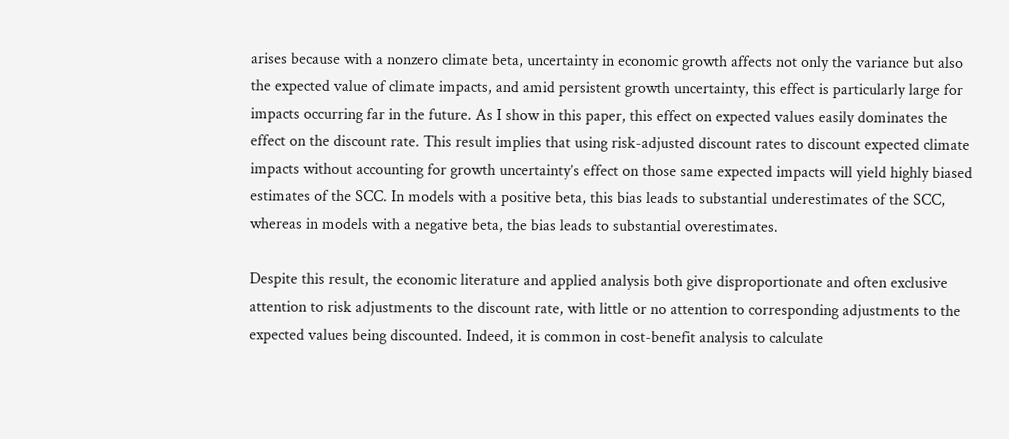arises because with a nonzero climate beta, uncertainty in economic growth affects not only the variance but also the expected value of climate impacts, and amid persistent growth uncertainty, this effect is particularly large for impacts occurring far in the future. As I show in this paper, this effect on expected values easily dominates the effect on the discount rate. This result implies that using risk-adjusted discount rates to discount expected climate impacts without accounting for growth uncertainty’s effect on those same expected impacts will yield highly biased estimates of the SCC. In models with a positive beta, this bias leads to substantial underestimates of the SCC, whereas in models with a negative beta, the bias leads to substantial overestimates.

Despite this result, the economic literature and applied analysis both give disproportionate and often exclusive attention to risk adjustments to the discount rate, with little or no attention to corresponding adjustments to the expected values being discounted. Indeed, it is common in cost-benefit analysis to calculate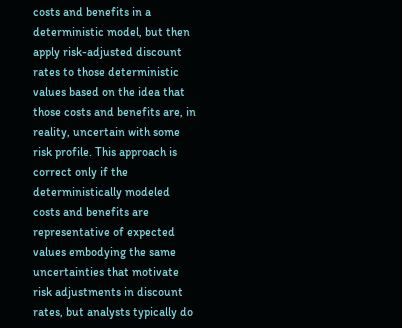costs and benefits in a deterministic model, but then apply risk-adjusted discount rates to those deterministic values based on the idea that those costs and benefits are, in reality, uncertain with some risk profile. This approach is correct only if the deterministically modeled costs and benefits are representative of expected values embodying the same uncertainties that motivate risk adjustments in discount rates, but analysts typically do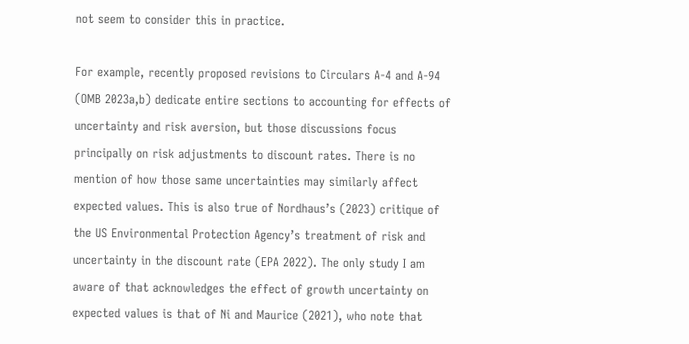not seem to consider this in practice.

For example, recently proposed revisions to Circulars A-4 and A-94 (OMB 2023a,b) dedicate entire sections to accounting for effects of uncertainty and risk aversion, but those discussions focus principally on risk adjustments to discount rates. There is no mention of how those same uncertainties may similarly affect expected values. This is also true of Nordhaus’s (2023) critique of the US Environmental Protection Agency’s treatment of risk and uncertainty in the discount rate (EPA 2022). The only study I am aware of that acknowledges the effect of growth uncertainty on expected values is that of Ni and Maurice (2021), who note that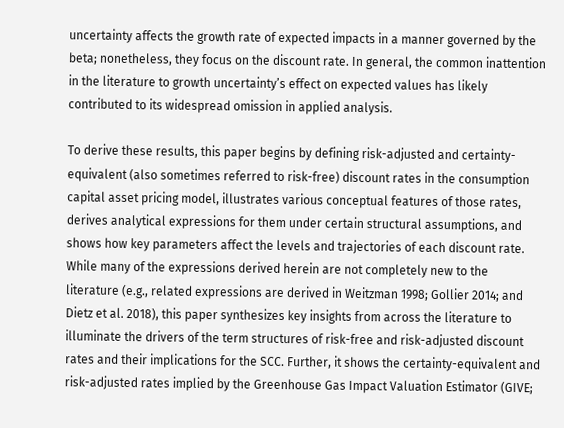uncertainty affects the growth rate of expected impacts in a manner governed by the beta; nonetheless, they focus on the discount rate. In general, the common inattention in the literature to growth uncertainty’s effect on expected values has likely contributed to its widespread omission in applied analysis.

To derive these results, this paper begins by defining risk-adjusted and certainty-equivalent (also sometimes referred to risk-free) discount rates in the consumption capital asset pricing model, illustrates various conceptual features of those rates, derives analytical expressions for them under certain structural assumptions, and shows how key parameters affect the levels and trajectories of each discount rate. While many of the expressions derived herein are not completely new to the literature (e.g., related expressions are derived in Weitzman 1998; Gollier 2014; and Dietz et al. 2018), this paper synthesizes key insights from across the literature to illuminate the drivers of the term structures of risk-free and risk-adjusted discount rates and their implications for the SCC. Further, it shows the certainty-equivalent and risk-adjusted rates implied by the Greenhouse Gas Impact Valuation Estimator (GIVE;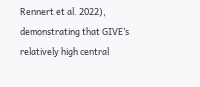Rennert et al. 2022), demonstrating that GIVE’s relatively high central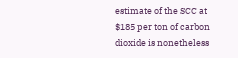estimate of the SCC at $185 per ton of carbon dioxide is nonetheless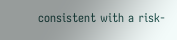consistent with a risk-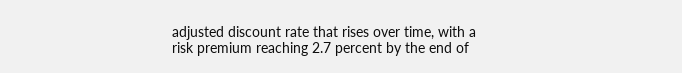adjusted discount rate that rises over time, with a risk premium reaching 2.7 percent by the end of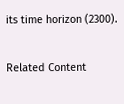its time horizon (2300).


Related Content